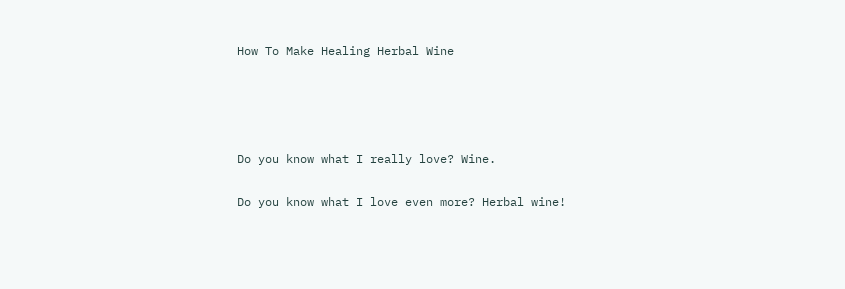How To Make Healing Herbal Wine




Do you know what I really love? Wine.

Do you know what I love even more? Herbal wine!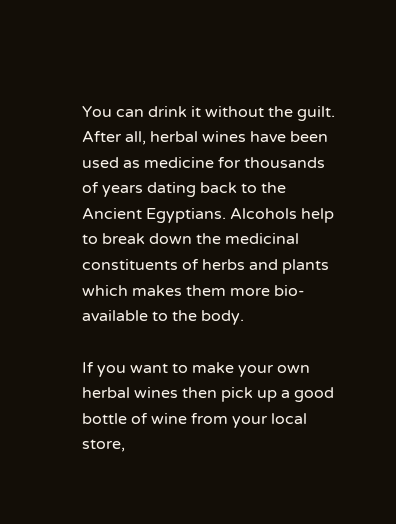You can drink it without the guilt. After all, herbal wines have been used as medicine for thousands of years dating back to the Ancient Egyptians. Alcohols help to break down the medicinal constituents of herbs and plants which makes them more bio-available to the body.

If you want to make your own herbal wines then pick up a good bottle of wine from your local store,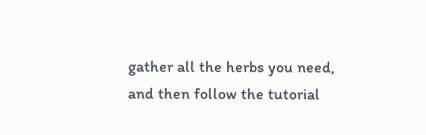gather all the herbs you need, and then follow the tutorial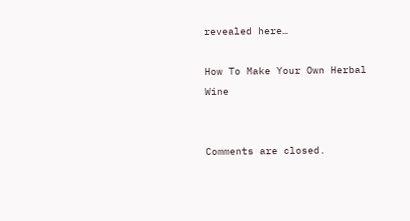revealed here…

How To Make Your Own Herbal Wine


Comments are closed.